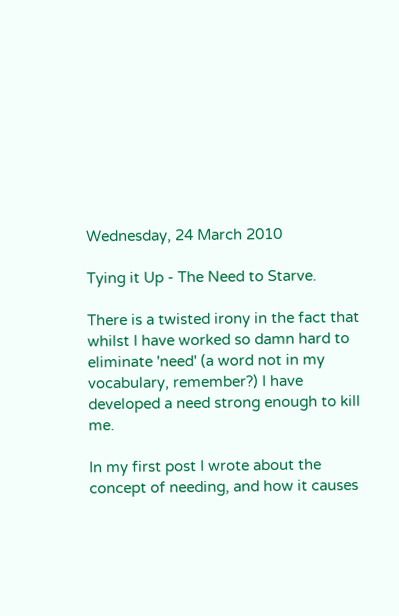Wednesday, 24 March 2010

Tying it Up - The Need to Starve.

There is a twisted irony in the fact that whilst I have worked so damn hard to eliminate 'need' (a word not in my vocabulary, remember?) I have developed a need strong enough to kill me.

In my first post I wrote about the concept of needing, and how it causes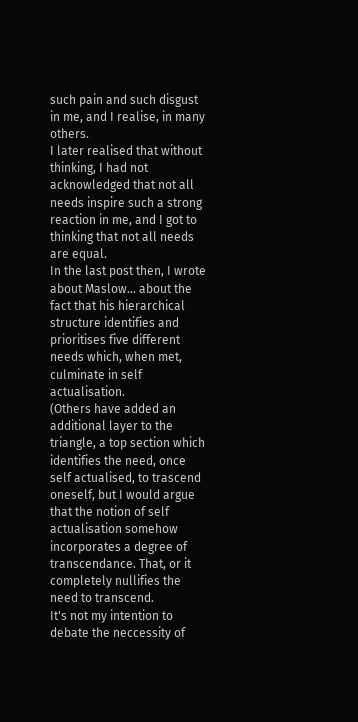such pain and such disgust in me, and I realise, in many others.
I later realised that without thinking, I had not acknowledged that not all needs inspire such a strong reaction in me, and I got to thinking that not all needs are equal.
In the last post then, I wrote about Maslow... about the fact that his hierarchical structure identifies and prioritises five different needs which, when met, culminate in self actualisation.
(Others have added an additional layer to the triangle, a top section which identifies the need, once self actualised, to trascend oneself, but I would argue that the notion of self actualisation somehow incorporates a degree of transcendance. That, or it completely nullifies the need to transcend.
It's not my intention to debate the neccessity of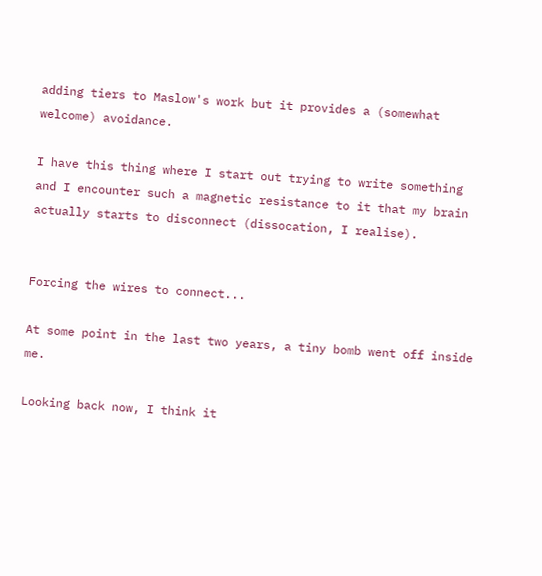adding tiers to Maslow's work but it provides a (somewhat welcome) avoidance.

I have this thing where I start out trying to write something and I encounter such a magnetic resistance to it that my brain actually starts to disconnect (dissocation, I realise).


Forcing the wires to connect...

At some point in the last two years, a tiny bomb went off inside me.

Looking back now, I think it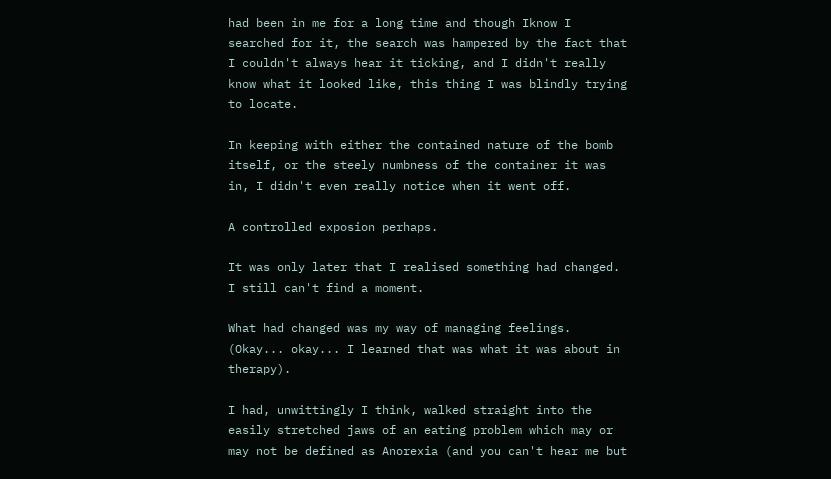had been in me for a long time and though Iknow I searched for it, the search was hampered by the fact that I couldn't always hear it ticking, and I didn't really know what it looked like, this thing I was blindly trying to locate.

In keeping with either the contained nature of the bomb itself, or the steely numbness of the container it was in, I didn't even really notice when it went off.

A controlled exposion perhaps.

It was only later that I realised something had changed. I still can't find a moment.

What had changed was my way of managing feelings. (Okay... okay... I learned that was what it was about in therapy).

I had, unwittingly I think, walked straight into the easily stretched jaws of an eating problem which may or may not be defined as Anorexia (and you can't hear me but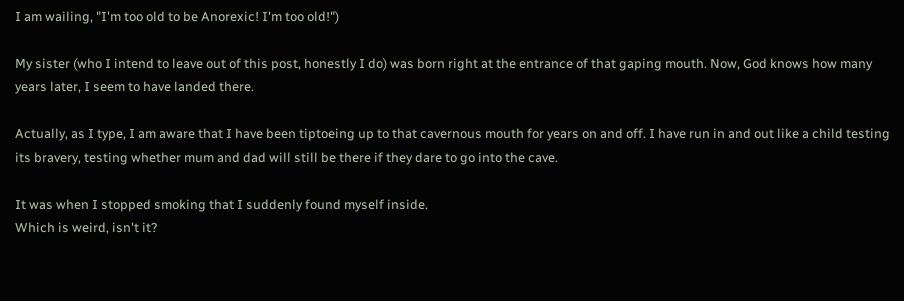I am wailing, "I'm too old to be Anorexic! I'm too old!")

My sister (who I intend to leave out of this post, honestly I do) was born right at the entrance of that gaping mouth. Now, God knows how many years later, I seem to have landed there.

Actually, as I type, I am aware that I have been tiptoeing up to that cavernous mouth for years on and off. I have run in and out like a child testing its bravery, testing whether mum and dad will still be there if they dare to go into the cave.

It was when I stopped smoking that I suddenly found myself inside.
Which is weird, isn't it?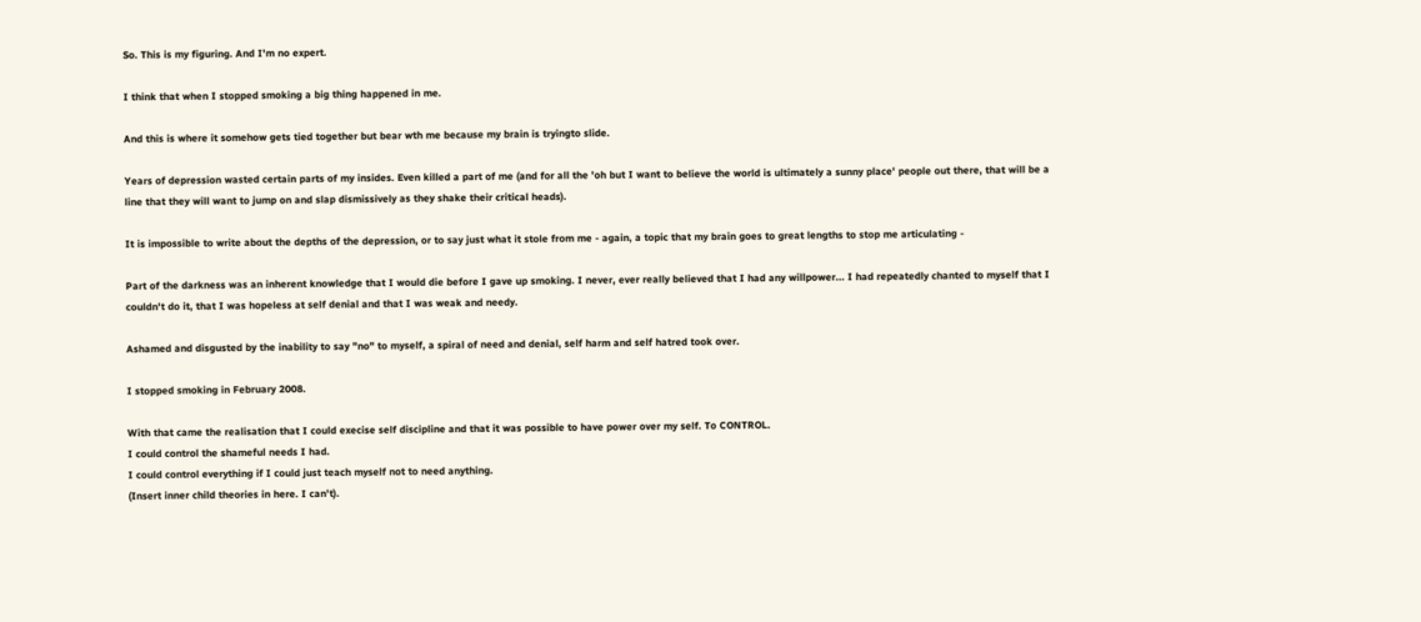So. This is my figuring. And I'm no expert.

I think that when I stopped smoking a big thing happened in me.

And this is where it somehow gets tied together but bear wth me because my brain is tryingto slide.

Years of depression wasted certain parts of my insides. Even killed a part of me (and for all the 'oh but I want to believe the world is ultimately a sunny place' people out there, that will be a line that they will want to jump on and slap dismissively as they shake their critical heads).

It is impossible to write about the depths of the depression, or to say just what it stole from me - again, a topic that my brain goes to great lengths to stop me articulating -

Part of the darkness was an inherent knowledge that I would die before I gave up smoking. I never, ever really believed that I had any willpower... I had repeatedly chanted to myself that I couldn't do it, that I was hopeless at self denial and that I was weak and needy.

Ashamed and disgusted by the inability to say "no" to myself, a spiral of need and denial, self harm and self hatred took over.

I stopped smoking in February 2008.

With that came the realisation that I could execise self discipline and that it was possible to have power over my self. To CONTROL.
I could control the shameful needs I had.
I could control everything if I could just teach myself not to need anything.
(Insert inner child theories in here. I can't).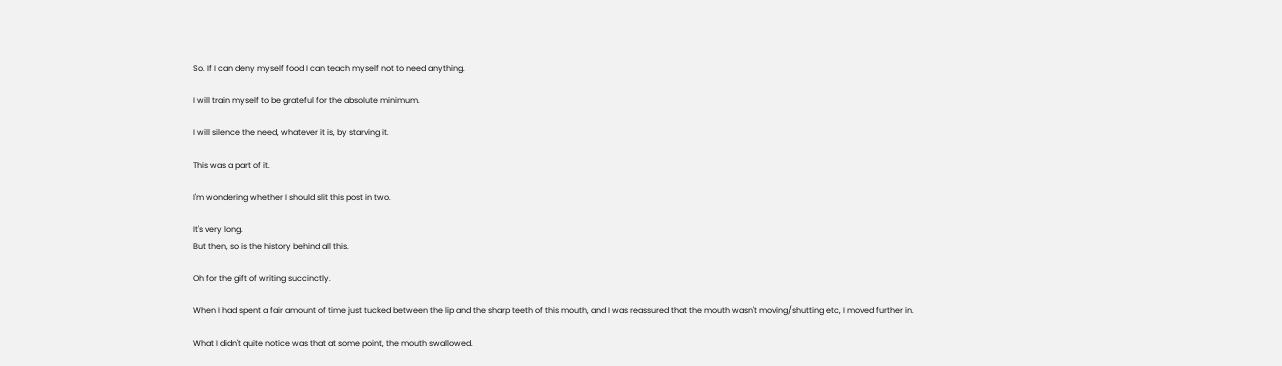So. If I can deny myself food I can teach myself not to need anything.

I will train myself to be grateful for the absolute minimum.

I will silence the need, whatever it is, by starving it.

This was a part of it.

I'm wondering whether I should slit this post in two.

It's very long.
But then, so is the history behind all this.

Oh for the gift of writing succinctly.

When I had spent a fair amount of time just tucked between the lip and the sharp teeth of this mouth, and I was reassured that the mouth wasn't moving/shutting etc, I moved further in.

What I didn't quite notice was that at some point, the mouth swallowed.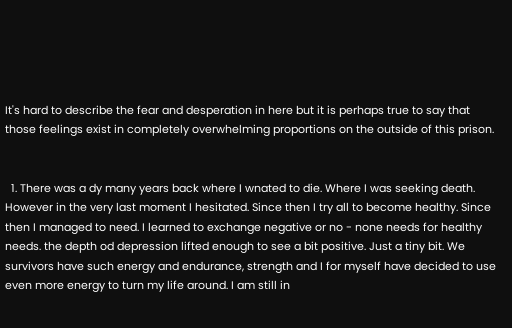It's hard to describe the fear and desperation in here but it is perhaps true to say that those feelings exist in completely overwhelming proportions on the outside of this prison.


  1. There was a dy many years back where I wnated to die. Where I was seeking death. However in the very last moment I hesitated. Since then I try all to become healthy. Since then I managed to need. I learned to exchange negative or no - none needs for healthy needs. the depth od depression lifted enough to see a bit positive. Just a tiny bit. We survivors have such energy and endurance, strength and I for myself have decided to use even more energy to turn my life around. I am still in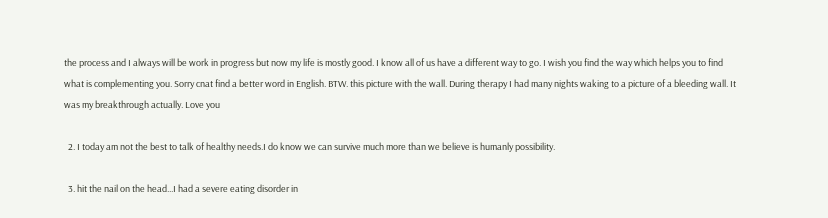the process and I always will be work in progress but now my life is mostly good. I know all of us have a different way to go. I wish you find the way which helps you to find what is complementing you. Sorry cnat find a better word in English. BTW. this picture with the wall. During therapy I had many nights waking to a picture of a bleeding wall. It was my breakthrough actually. Love you

  2. I today am not the best to talk of healthy needs.I do know we can survive much more than we believe is humanly possibility.

  3. hit the nail on the head...I had a severe eating disorder in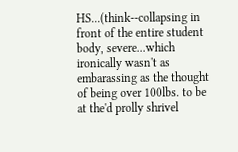HS...(think--collapsing in front of the entire student body, severe...which ironically wasn't as embarassing as the thought of being over 100lbs. to be at the'd prolly shrivel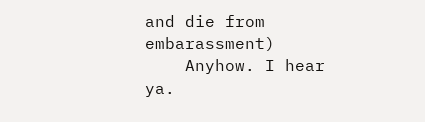and die from embarassment)
    Anyhow. I hear ya.